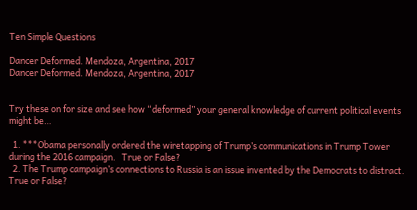Ten Simple Questions

Dancer Deformed. Mendoza, Argentina, 2017
Dancer Deformed. Mendoza, Argentina, 2017


Try these on for size and see how “deformed” your general knowledge of current political events might be…

  1. ***Obama personally ordered the wiretapping of Trump’s communications in Trump Tower during the 2016 campaign.   True or False?
  2. The Trump campaign’s connections to Russia is an issue invented by the Democrats to distract.    True or False?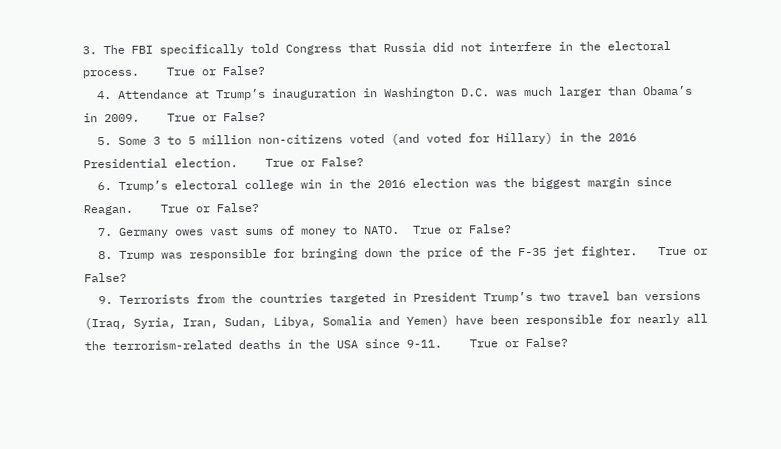3. The FBI specifically told Congress that Russia did not interfere in the electoral process.    True or False?
  4. Attendance at Trump’s inauguration in Washington D.C. was much larger than Obama’s in 2009.    True or False?
  5. Some 3 to 5 million non-citizens voted (and voted for Hillary) in the 2016 Presidential election.    True or False?
  6. Trump’s electoral college win in the 2016 election was the biggest margin since Reagan.    True or False?
  7. Germany owes vast sums of money to NATO.  True or False?
  8. Trump was responsible for bringing down the price of the F-35 jet fighter.   True or False?
  9. Terrorists from the countries targeted in President Trump’s two travel ban versions (Iraq, Syria, Iran, Sudan, Libya, Somalia and Yemen) have been responsible for nearly all the terrorism-related deaths in the USA since 9-11.    True or False?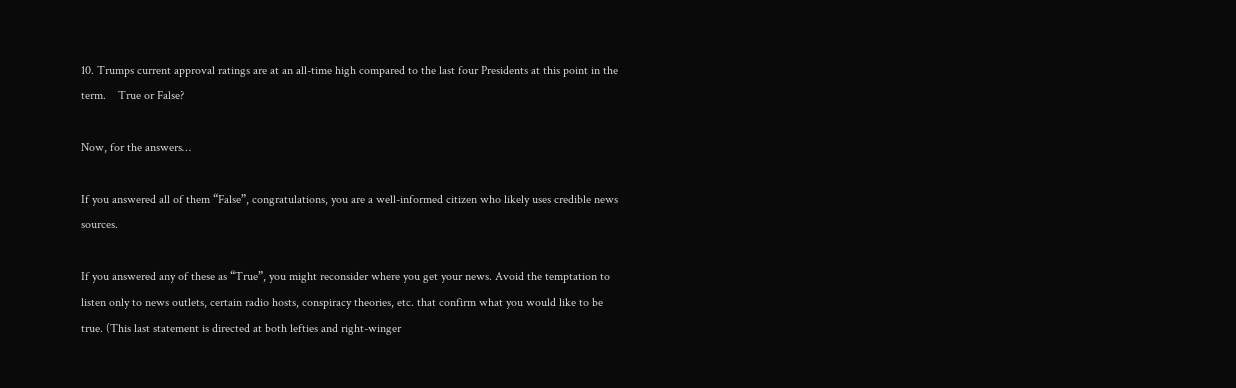10. Trumps current approval ratings are at an all-time high compared to the last four Presidents at this point in the term.    True or False?

Now, for the answers…

If you answered all of them “False”, congratulations, you are a well-informed citizen who likely uses credible news sources.

If you answered any of these as “True”, you might reconsider where you get your news. Avoid the temptation to listen only to news outlets, certain radio hosts, conspiracy theories, etc. that confirm what you would like to be true. (This last statement is directed at both lefties and right-winger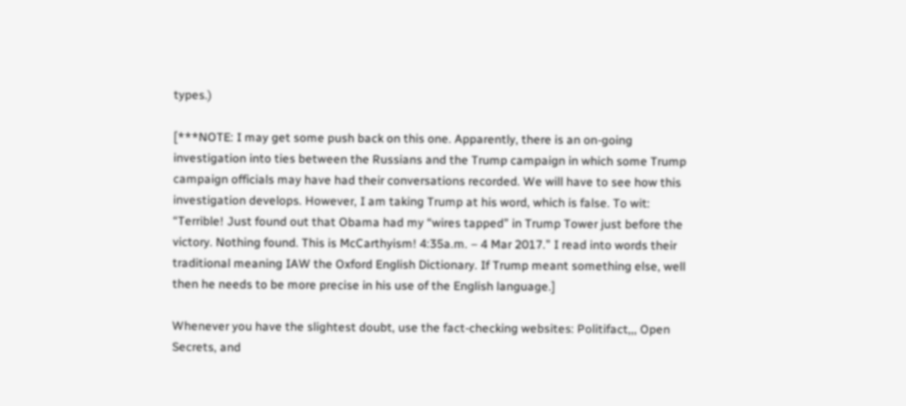types.)

[***NOTE: I may get some push back on this one. Apparently, there is an on-going investigation into ties between the Russians and the Trump campaign in which some Trump campaign officials may have had their conversations recorded. We will have to see how this investigation develops. However, I am taking Trump at his word, which is false. To wit: “Terrible! Just found out that Obama had my “wires tapped” in Trump Tower just before the victory. Nothing found. This is McCarthyism! 4:35a.m. – 4 Mar 2017.” I read into words their traditional meaning IAW the Oxford English Dictionary. If Trump meant something else, well then he needs to be more precise in his use of the English language.]

Whenever you have the slightest doubt, use the fact-checking websites: Politifact,,, Open Secrets, and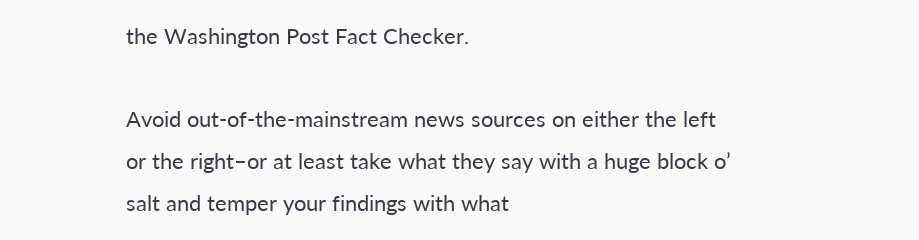the Washington Post Fact Checker.

Avoid out-of-the-mainstream news sources on either the left or the right–or at least take what they say with a huge block o’ salt and temper your findings with what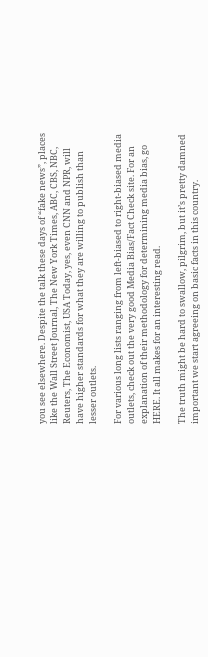you see elsewhere. Despite the talk these days of “fake news”, places like the Wall Street Journal, The New York Times, ABC, CBS, NBC, Reuters, The Economist, USA Today, yes, even CNN and NPR, will have higher standards for what they are willing to publish than lesser outlets.

For various long lists ranging from left-biased to right-biased media outlets, check out the very good Media Bias/Fact Check site. For an explanation of their methodology for determining media bias, go HERE. It all makes for an interesting read.

The truth might be hard to swallow, pilgrim, but it’s pretty damned important we start agreeing on basic facts in this country.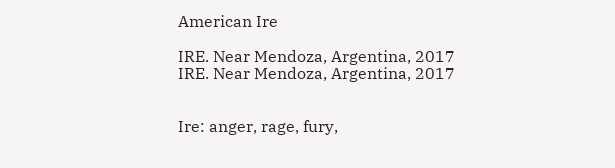American Ire

IRE. Near Mendoza, Argentina, 2017
IRE. Near Mendoza, Argentina, 2017


Ire: anger, rage, fury,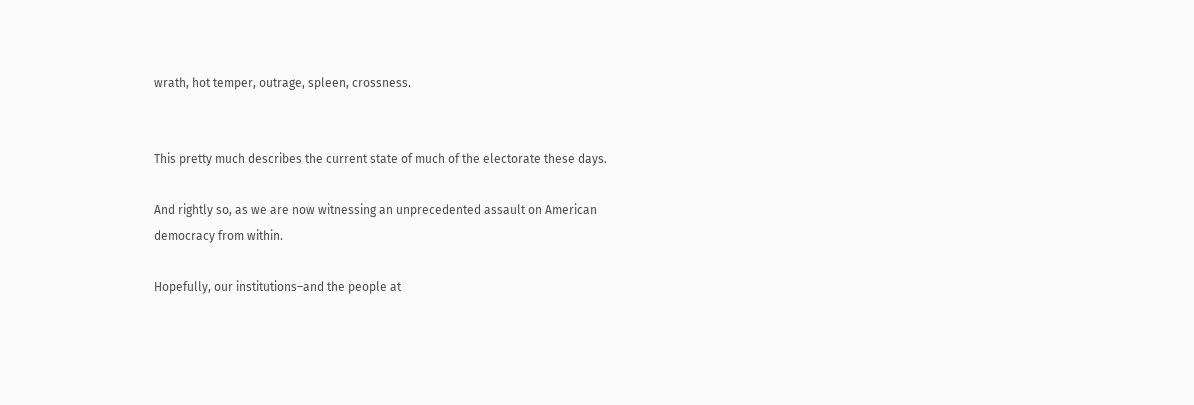wrath, hot temper, outrage, spleen, crossness.


This pretty much describes the current state of much of the electorate these days.

And rightly so, as we are now witnessing an unprecedented assault on American democracy from within.

Hopefully, our institutions–and the people at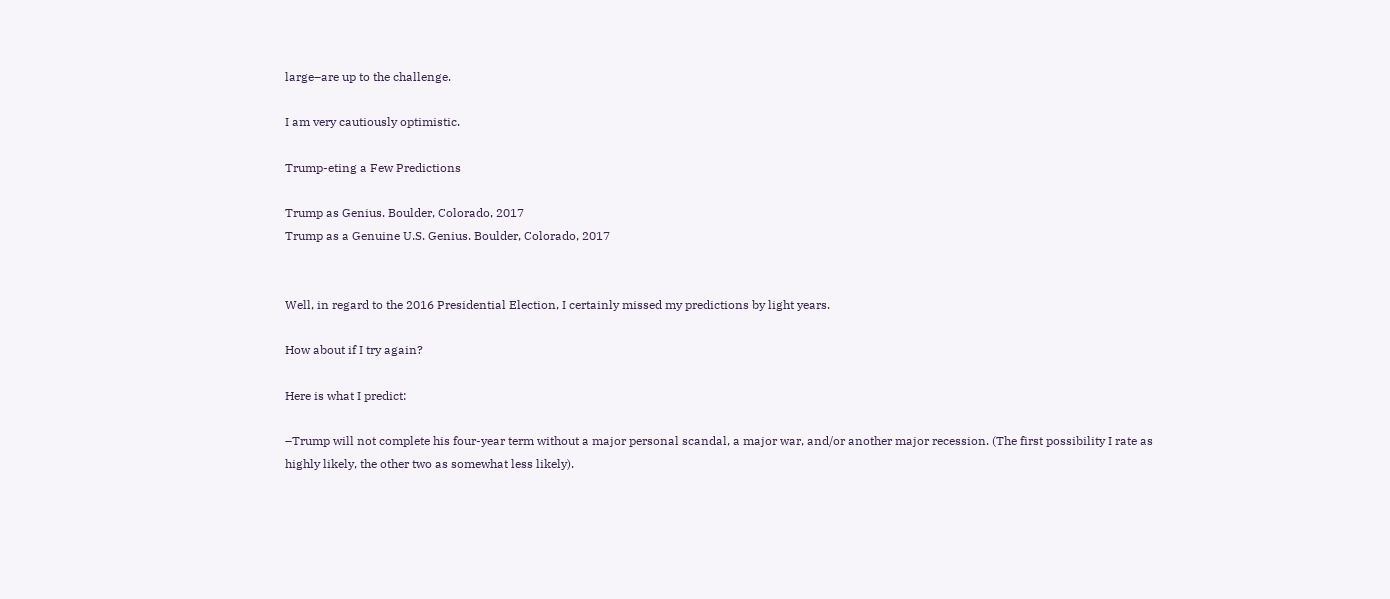large–are up to the challenge.

I am very cautiously optimistic.

Trump-eting a Few Predictions

Trump as Genius. Boulder, Colorado, 2017
Trump as a Genuine U.S. Genius. Boulder, Colorado, 2017


Well, in regard to the 2016 Presidential Election, I certainly missed my predictions by light years.

How about if I try again?

Here is what I predict:

–Trump will not complete his four-year term without a major personal scandal, a major war, and/or another major recession. (The first possibility I rate as highly likely, the other two as somewhat less likely).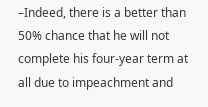–Indeed, there is a better than 50% chance that he will not complete his four-year term at all due to impeachment and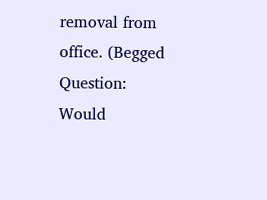removal from office. (Begged Question: Would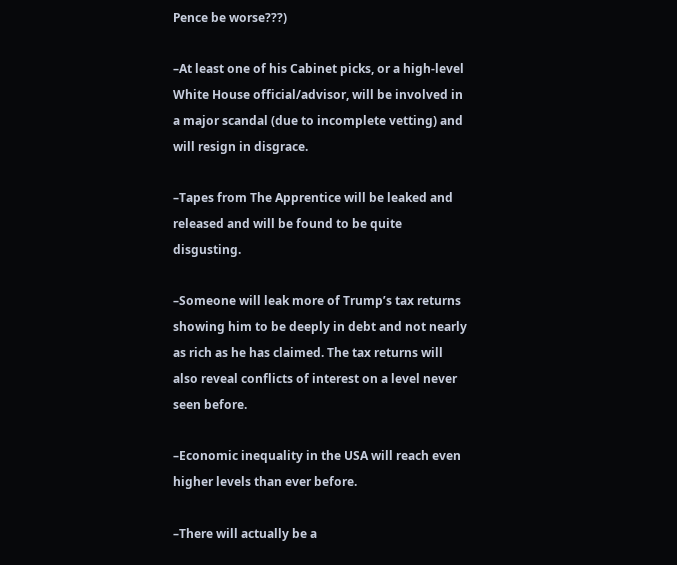Pence be worse???)

–At least one of his Cabinet picks, or a high-level White House official/advisor, will be involved in a major scandal (due to incomplete vetting) and will resign in disgrace.

–Tapes from The Apprentice will be leaked and released and will be found to be quite disgusting.

–Someone will leak more of Trump’s tax returns showing him to be deeply in debt and not nearly as rich as he has claimed. The tax returns will also reveal conflicts of interest on a level never seen before.

–Economic inequality in the USA will reach even higher levels than ever before.

–There will actually be a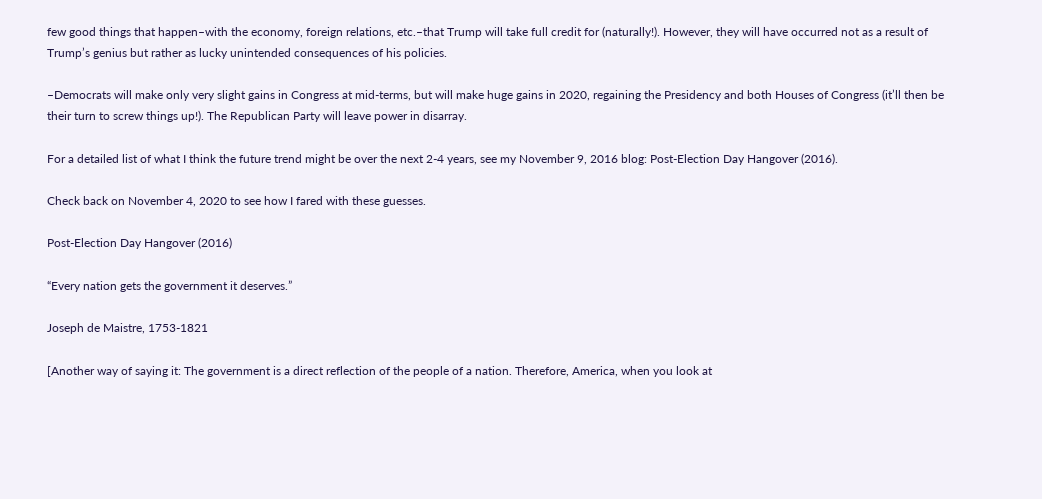few good things that happen–with the economy, foreign relations, etc.–that Trump will take full credit for (naturally!). However, they will have occurred not as a result of Trump’s genius but rather as lucky unintended consequences of his policies.

–Democrats will make only very slight gains in Congress at mid-terms, but will make huge gains in 2020, regaining the Presidency and both Houses of Congress (it’ll then be their turn to screw things up!). The Republican Party will leave power in disarray.

For a detailed list of what I think the future trend might be over the next 2-4 years, see my November 9, 2016 blog: Post-Election Day Hangover (2016).

Check back on November 4, 2020 to see how I fared with these guesses.

Post-Election Day Hangover (2016)

“Every nation gets the government it deserves.”

Joseph de Maistre, 1753-1821

[Another way of saying it: The government is a direct reflection of the people of a nation. Therefore, America, when you look at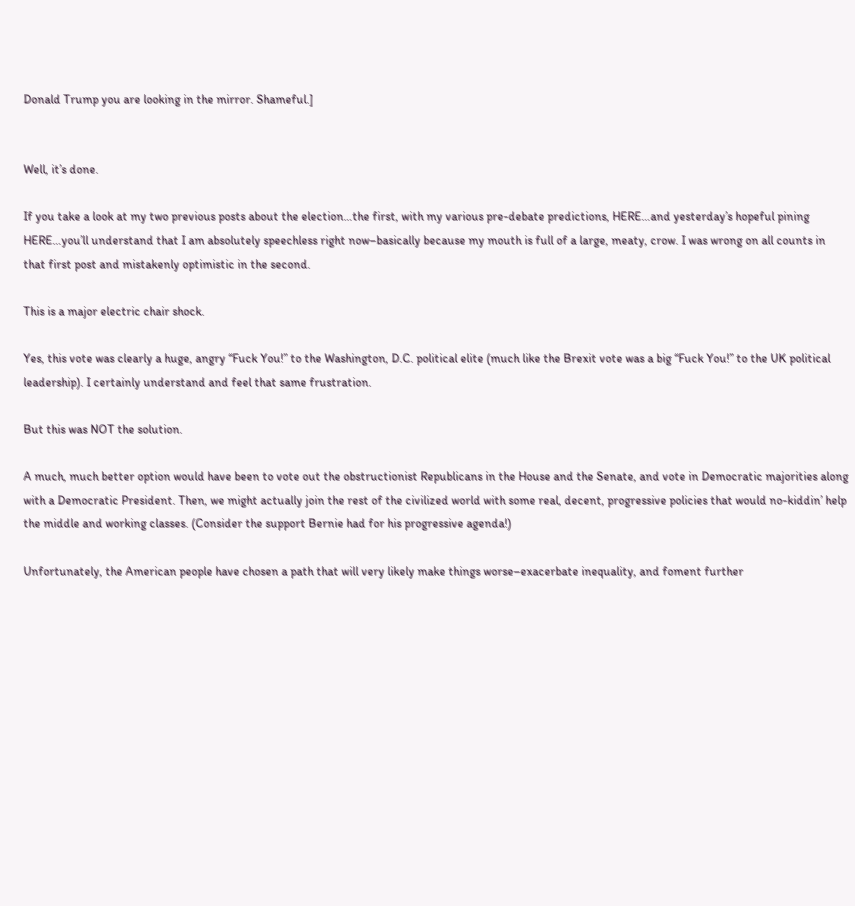Donald Trump you are looking in the mirror. Shameful.]


Well, it’s done.

If you take a look at my two previous posts about the election…the first, with my various pre-debate predictions, HERE…and yesterday’s hopeful pining HERE…you’ll understand that I am absolutely speechless right now–basically because my mouth is full of a large, meaty, crow. I was wrong on all counts in that first post and mistakenly optimistic in the second.

This is a major electric chair shock.

Yes, this vote was clearly a huge, angry “Fuck You!” to the Washington, D.C. political elite (much like the Brexit vote was a big “Fuck You!” to the UK political leadership). I certainly understand and feel that same frustration.

But this was NOT the solution.

A much, much better option would have been to vote out the obstructionist Republicans in the House and the Senate, and vote in Democratic majorities along with a Democratic President. Then, we might actually join the rest of the civilized world with some real, decent, progressive policies that would no-kiddin’ help the middle and working classes. (Consider the support Bernie had for his progressive agenda!)

Unfortunately, the American people have chosen a path that will very likely make things worse–exacerbate inequality, and foment further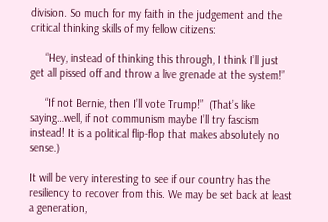division. So much for my faith in the judgement and the critical thinking skills of my fellow citizens:

     “Hey, instead of thinking this through, I think I’ll just get all pissed off and throw a live grenade at the system!”

     “If not Bernie, then I’ll vote Trump!”  (That’s like saying…well, if not communism maybe I’ll try fascism instead! It is a political flip-flop that makes absolutely no sense.)

It will be very interesting to see if our country has the resiliency to recover from this. We may be set back at least a generation,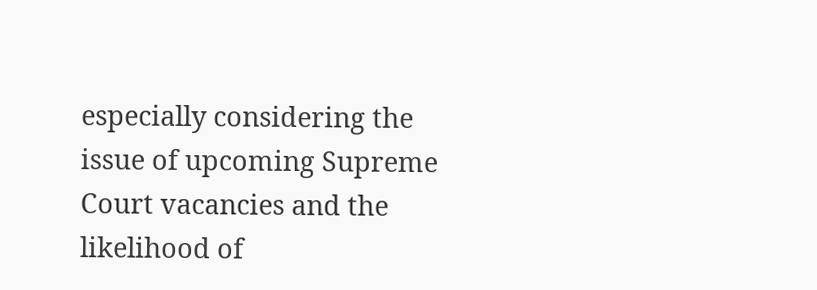especially considering the issue of upcoming Supreme Court vacancies and the likelihood of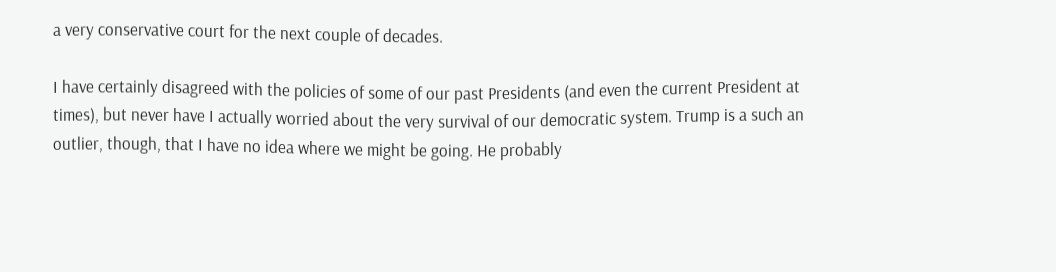a very conservative court for the next couple of decades.

I have certainly disagreed with the policies of some of our past Presidents (and even the current President at times), but never have I actually worried about the very survival of our democratic system. Trump is a such an outlier, though, that I have no idea where we might be going. He probably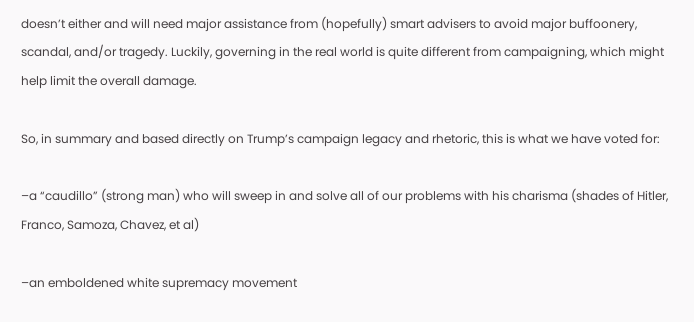doesn’t either and will need major assistance from (hopefully) smart advisers to avoid major buffoonery, scandal, and/or tragedy. Luckily, governing in the real world is quite different from campaigning, which might help limit the overall damage.

So, in summary and based directly on Trump’s campaign legacy and rhetoric, this is what we have voted for:

–a “caudillo” (strong man) who will sweep in and solve all of our problems with his charisma (shades of Hitler, Franco, Samoza, Chavez, et al)

–an emboldened white supremacy movement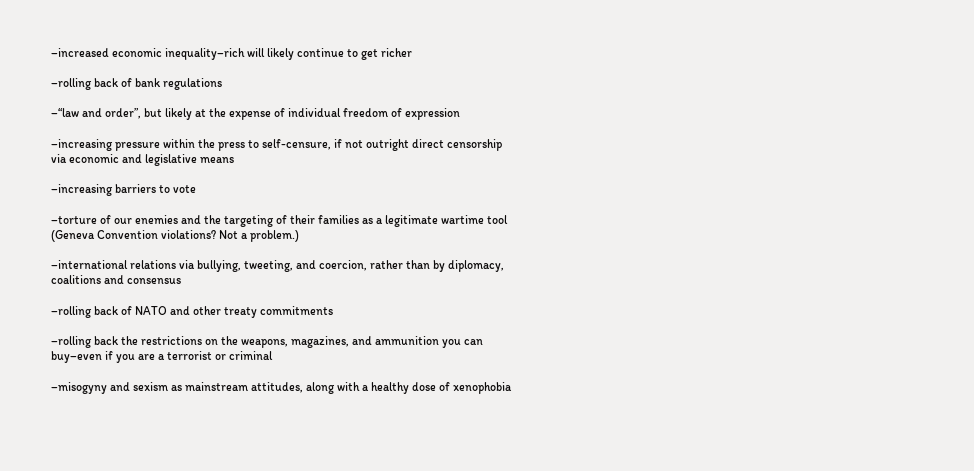–increased economic inequality–rich will likely continue to get richer

–rolling back of bank regulations

–“law and order”, but likely at the expense of individual freedom of expression

–increasing pressure within the press to self-censure, if not outright direct censorship via economic and legislative means

–increasing barriers to vote

–torture of our enemies and the targeting of their families as a legitimate wartime tool (Geneva Convention violations? Not a problem.)

–international relations via bullying, tweeting, and coercion, rather than by diplomacy, coalitions and consensus

–rolling back of NATO and other treaty commitments

–rolling back the restrictions on the weapons, magazines, and ammunition you can buy–even if you are a terrorist or criminal

–misogyny and sexism as mainstream attitudes, along with a healthy dose of xenophobia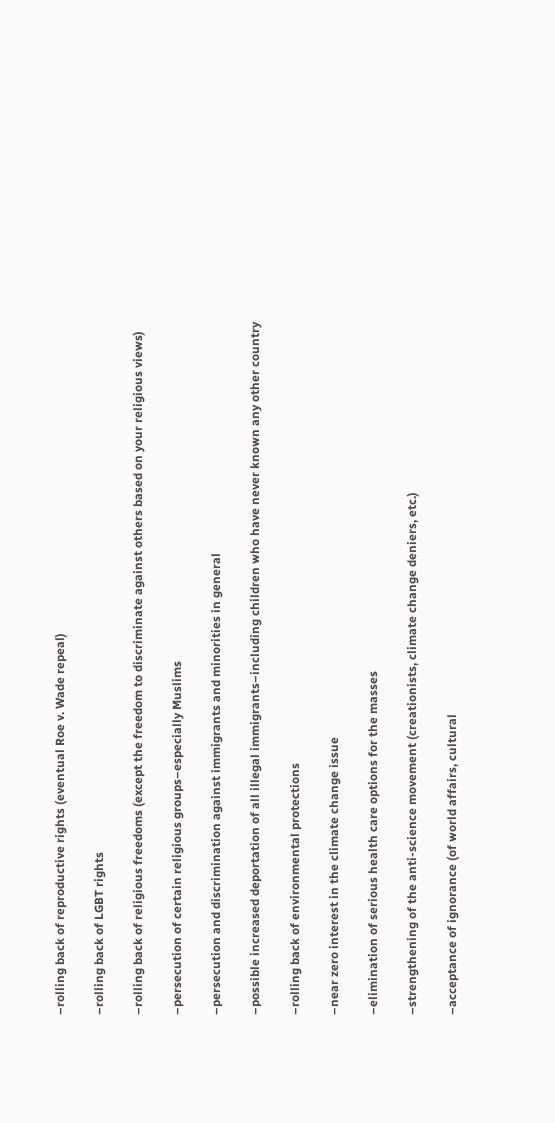–rolling back of reproductive rights (eventual Roe v. Wade repeal)

–rolling back of LGBT rights

–rolling back of religious freedoms (except the freedom to discriminate against others based on your religious views)

–persecution of certain religious groups–especially Muslims

–persecution and discrimination against immigrants and minorities in general

–possible increased deportation of all illegal immigrants–including children who have never known any other country

–rolling back of environmental protections

–near zero interest in the climate change issue

–elimination of serious health care options for the masses

–strengthening of the anti-science movement (creationists, climate change deniers, etc.)

–acceptance of ignorance (of world affairs, cultural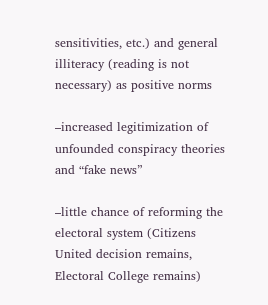sensitivities, etc.) and general illiteracy (reading is not necessary) as positive norms

–increased legitimization of unfounded conspiracy theories and “fake news”

–little chance of reforming the electoral system (Citizens United decision remains, Electoral College remains)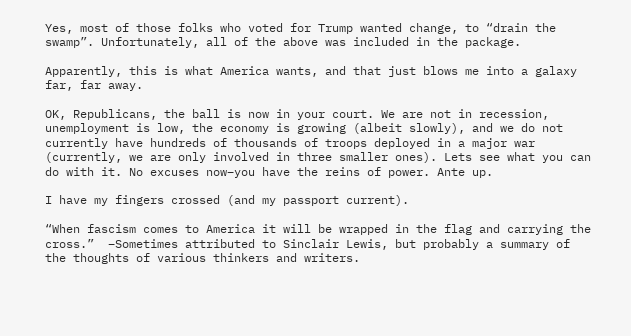Yes, most of those folks who voted for Trump wanted change, to “drain the swamp”. Unfortunately, all of the above was included in the package.

Apparently, this is what America wants, and that just blows me into a galaxy far, far away.

OK, Republicans, the ball is now in your court. We are not in recession, unemployment is low, the economy is growing (albeit slowly), and we do not currently have hundreds of thousands of troops deployed in a major war (currently, we are only involved in three smaller ones). Lets see what you can do with it. No excuses now–you have the reins of power. Ante up.

I have my fingers crossed (and my passport current).

“When fascism comes to America it will be wrapped in the flag and carrying the cross.”  –Sometimes attributed to Sinclair Lewis, but probably a summary of the thoughts of various thinkers and writers.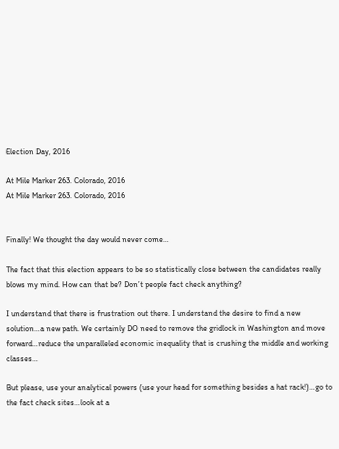Election Day, 2016

At Mile Marker 263. Colorado, 2016
At Mile Marker 263. Colorado, 2016


Finally! We thought the day would never come…

The fact that this election appears to be so statistically close between the candidates really blows my mind. How can that be? Don’t people fact check anything?

I understand that there is frustration out there. I understand the desire to find a new solution…a new path. We certainly DO need to remove the gridlock in Washington and move forward…reduce the unparalleled economic inequality that is crushing the middle and working classes…

But please, use your analytical powers (use your head for something besides a hat rack!)…go to the fact check sites…look at a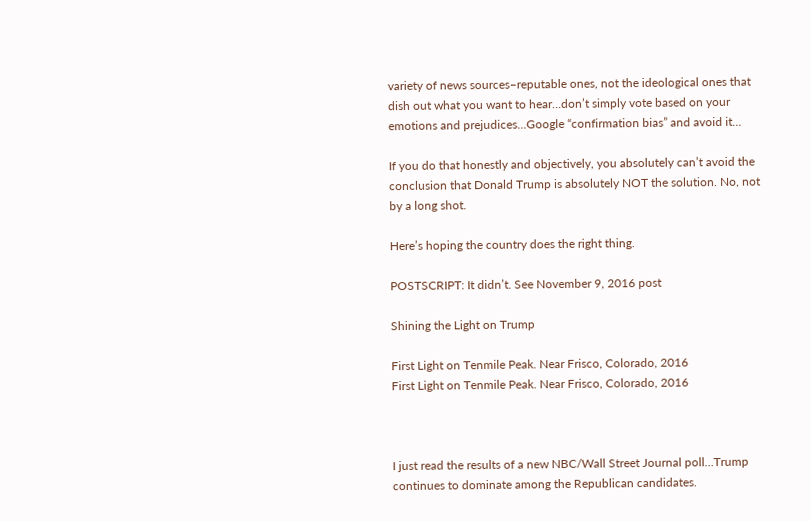variety of news sources–reputable ones, not the ideological ones that dish out what you want to hear…don’t simply vote based on your emotions and prejudices…Google “confirmation bias” and avoid it…

If you do that honestly and objectively, you absolutely can’t avoid the conclusion that Donald Trump is absolutely NOT the solution. No, not by a long shot.

Here’s hoping the country does the right thing.

POSTSCRIPT: It didn’t. See November 9, 2016 post

Shining the Light on Trump

First Light on Tenmile Peak. Near Frisco, Colorado, 2016
First Light on Tenmile Peak. Near Frisco, Colorado, 2016



I just read the results of a new NBC/Wall Street Journal poll…Trump continues to dominate among the Republican candidates.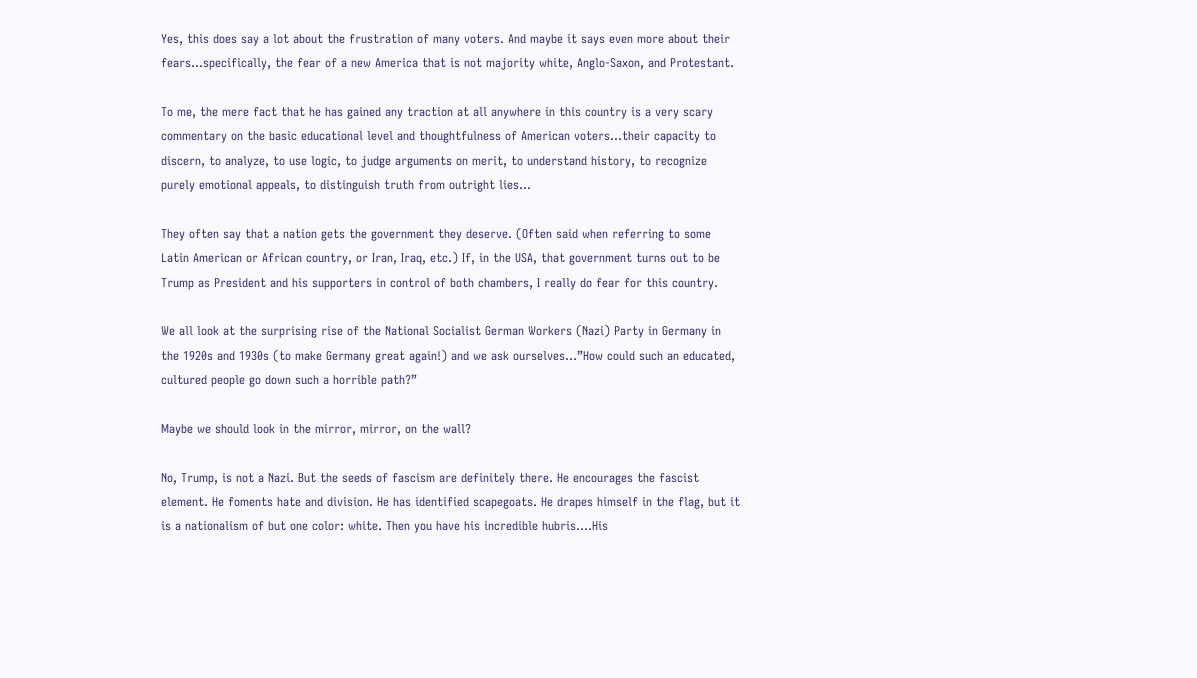Yes, this does say a lot about the frustration of many voters. And maybe it says even more about their fears…specifically, the fear of a new America that is not majority white, Anglo-Saxon, and Protestant.

To me, the mere fact that he has gained any traction at all anywhere in this country is a very scary commentary on the basic educational level and thoughtfulness of American voters…their capacity to discern, to analyze, to use logic, to judge arguments on merit, to understand history, to recognize purely emotional appeals, to distinguish truth from outright lies…

They often say that a nation gets the government they deserve. (Often said when referring to some Latin American or African country, or Iran, Iraq, etc.) If, in the USA, that government turns out to be Trump as President and his supporters in control of both chambers, I really do fear for this country.

We all look at the surprising rise of the National Socialist German Workers (Nazi) Party in Germany in the 1920s and 1930s (to make Germany great again!) and we ask ourselves…”How could such an educated, cultured people go down such a horrible path?”

Maybe we should look in the mirror, mirror, on the wall?

No, Trump, is not a Nazi. But the seeds of fascism are definitely there. He encourages the fascist element. He foments hate and division. He has identified scapegoats. He drapes himself in the flag, but it is a nationalism of but one color: white. Then you have his incredible hubris….His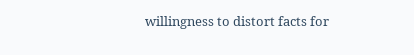willingness to distort facts for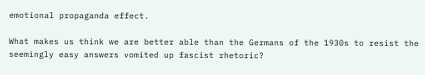emotional propaganda effect.

What makes us think we are better able than the Germans of the 1930s to resist the seemingly easy answers vomited up fascist rhetoric?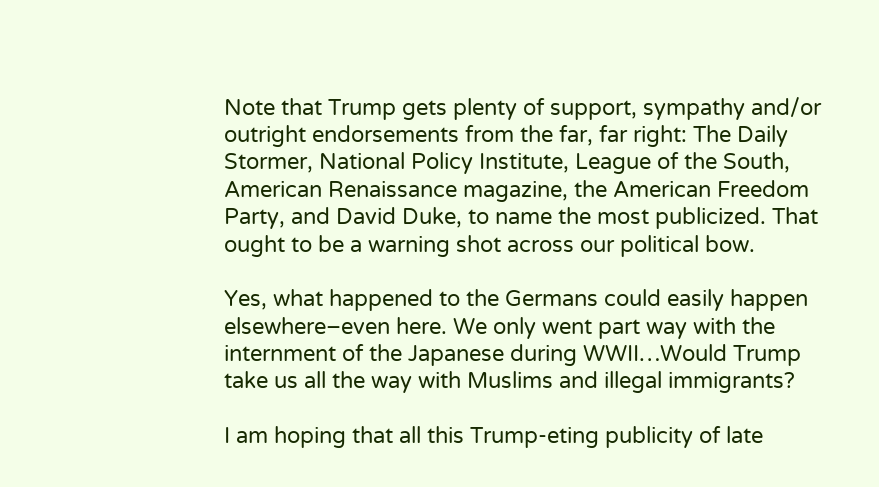Note that Trump gets plenty of support, sympathy and/or outright endorsements from the far, far right: The Daily Stormer, National Policy Institute, League of the South, American Renaissance magazine, the American Freedom Party, and David Duke, to name the most publicized. That ought to be a warning shot across our political bow.

Yes, what happened to the Germans could easily happen elsewhere–even here. We only went part way with the internment of the Japanese during WWII…Would Trump take us all the way with Muslims and illegal immigrants?

I am hoping that all this Trump-eting publicity of late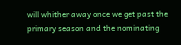will whither away once we get past the primary season and the nominating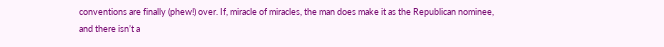conventions are finally (phew!) over. If, miracle of miracles, the man does make it as the Republican nominee, and there isn’t a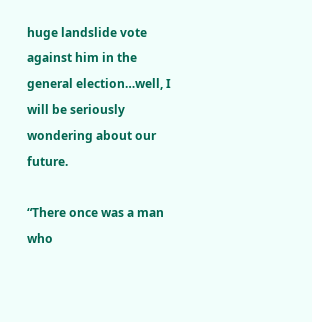huge landslide vote against him in the general election…well, I will be seriously wondering about our future.

“There once was a man who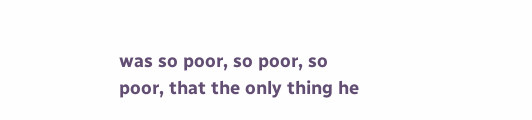was so poor, so poor, so poor, that the only thing he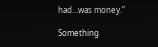had…was money.”

Something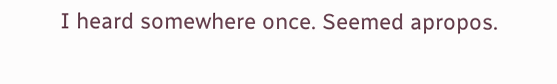I heard somewhere once. Seemed apropos.